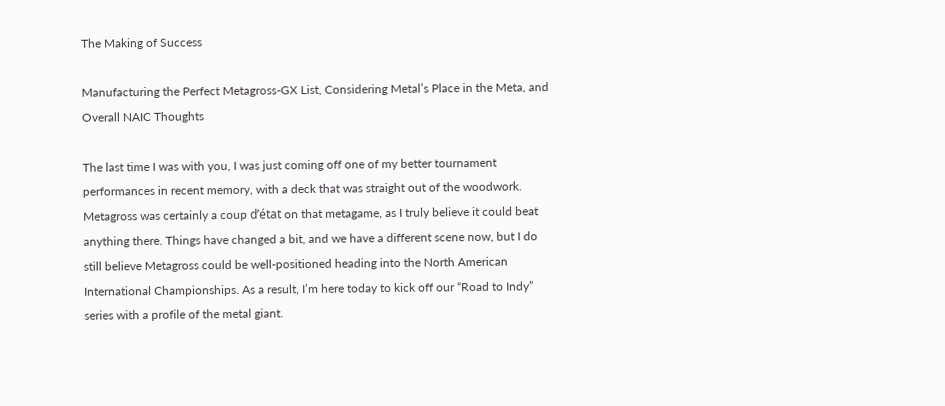The Making of Success

Manufacturing the Perfect Metagross-GX List, Considering Metal’s Place in the Meta, and Overall NAIC Thoughts

The last time I was with you, I was just coming off one of my better tournament performances in recent memory, with a deck that was straight out of the woodwork. Metagross was certainly a coup d’état on that metagame, as I truly believe it could beat anything there. Things have changed a bit, and we have a different scene now, but I do still believe Metagross could be well-positioned heading into the North American International Championships. As a result, I’m here today to kick off our “Road to Indy” series with a profile of the metal giant.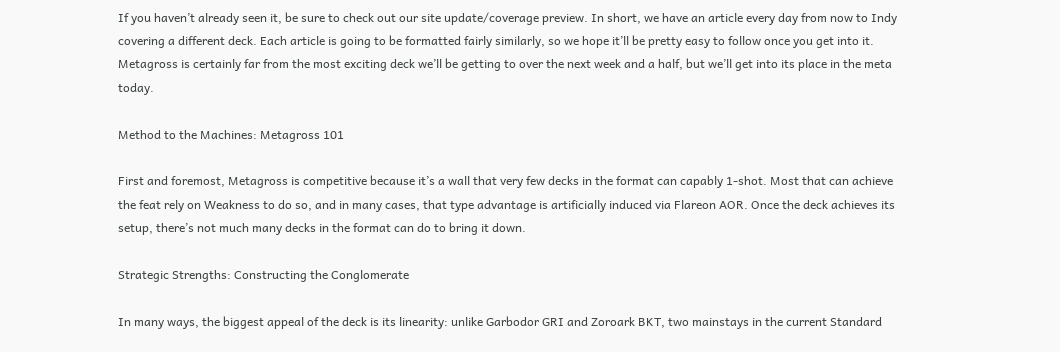If you haven’t already seen it, be sure to check out our site update/coverage preview. In short, we have an article every day from now to Indy covering a different deck. Each article is going to be formatted fairly similarly, so we hope it’ll be pretty easy to follow once you get into it. Metagross is certainly far from the most exciting deck we’ll be getting to over the next week and a half, but we’ll get into its place in the meta today.

Method to the Machines: Metagross 101

First and foremost, Metagross is competitive because it’s a wall that very few decks in the format can capably 1-shot. Most that can achieve the feat rely on Weakness to do so, and in many cases, that type advantage is artificially induced via Flareon AOR. Once the deck achieves its setup, there’s not much many decks in the format can do to bring it down.

Strategic Strengths: Constructing the Conglomerate

In many ways, the biggest appeal of the deck is its linearity: unlike Garbodor GRI and Zoroark BKT, two mainstays in the current Standard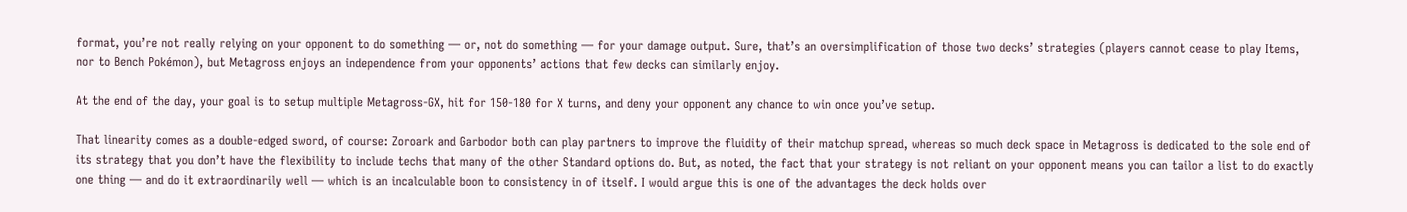format, you’re not really relying on your opponent to do something — or, not do something — for your damage output. Sure, that’s an oversimplification of those two decks’ strategies (players cannot cease to play Items, nor to Bench Pokémon), but Metagross enjoys an independence from your opponents’ actions that few decks can similarly enjoy.

At the end of the day, your goal is to setup multiple Metagross-GX, hit for 150-180 for X turns, and deny your opponent any chance to win once you’ve setup.

That linearity comes as a double-edged sword, of course: Zoroark and Garbodor both can play partners to improve the fluidity of their matchup spread, whereas so much deck space in Metagross is dedicated to the sole end of its strategy that you don’t have the flexibility to include techs that many of the other Standard options do. But, as noted, the fact that your strategy is not reliant on your opponent means you can tailor a list to do exactly one thing — and do it extraordinarily well — which is an incalculable boon to consistency in of itself. I would argue this is one of the advantages the deck holds over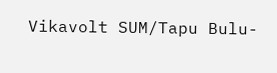Vikavolt SUM/Tapu Bulu-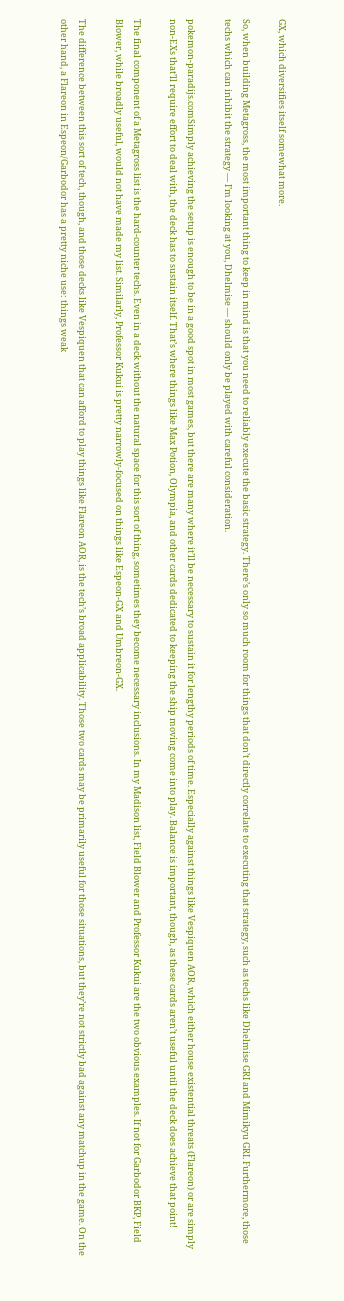GX, which diversifies itself somewhat more.

So, when building Metagross, the most important thing to keep in mind is that you need to reliably execute the basic strategy. There’s only so much room for things that don’t directly correlate to executing that strategy, such as techs like Dhelmise GRI and Mimikyu GRI. Furthermore, those techs which can inhibit the strategy — I’m looking at you, Dhelmise — should only be played with careful consideration.

pokemon-paradijs.comSimply achieving the setup is enough to be in a good spot in most games, but there are many where it’ll be necessary to sustain it for lengthy periods of time. Especially against things like Vespiquen AOR, which either house existential threats (Flareon) or are simply non-EXs that’ll require effort to deal with, the deck has to sustain itself. That’s where things like Max Potion, Olympia, and other cards dedicated to keeping the ship moving come into play. Balance is important, though, as these cards aren’t useful until the deck does achieve that point!

The final component of a Metagross list is the hard-counter techs. Even in a deck without the natural space for this sort of thing, sometimes they become necessary inclusions. In my Madison list, Field Blower and Professor Kukui are the two obvious examples. If not for Garbodor BKP, Field Blower, while broadly useful, would not have made my list. Similarly, Professor Kukui is pretty narrowly-focused on things like Espeon-GX and Umbreon-GX.

The difference between this sort of tech, though, and those decks like Vespiquen that can afford to play things like Flareon AOR, is the tech’s broad applicability. Those two cards may be primarily useful for those situations, but they’re not strictly bad against any matchup in the game. On the other hand, a Flareon in Espeon/Garbodor has a pretty niche use: things weak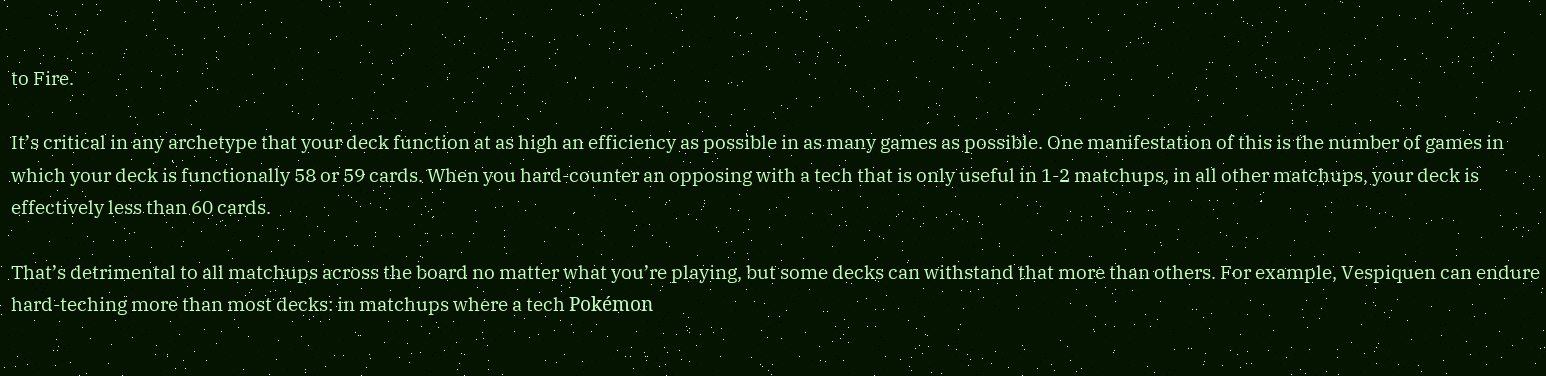to Fire.

It’s critical in any archetype that your deck function at as high an efficiency as possible in as many games as possible. One manifestation of this is the number of games in which your deck is functionally 58 or 59 cards. When you hard-counter an opposing with a tech that is only useful in 1-2 matchups, in all other matchups, your deck is effectively less than 60 cards.

That’s detrimental to all matchups across the board no matter what you’re playing, but some decks can withstand that more than others. For example, Vespiquen can endure hard-teching more than most decks: in matchups where a tech Pokémon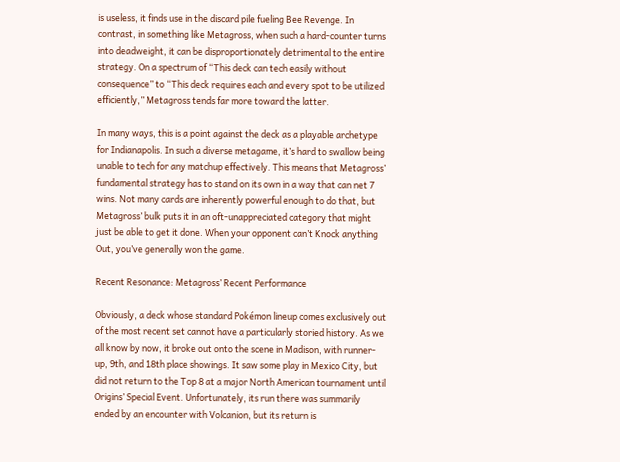is useless, it finds use in the discard pile fueling Bee Revenge. In contrast, in something like Metagross, when such a hard-counter turns into deadweight, it can be disproportionately detrimental to the entire strategy. On a spectrum of “This deck can tech easily without consequence” to “This deck requires each and every spot to be utilized efficiently,” Metagross tends far more toward the latter.

In many ways, this is a point against the deck as a playable archetype for Indianapolis. In such a diverse metagame, it’s hard to swallow being unable to tech for any matchup effectively. This means that Metagross’ fundamental strategy has to stand on its own in a way that can net 7 wins. Not many cards are inherently powerful enough to do that, but Metagross’ bulk puts it in an oft-unappreciated category that might just be able to get it done. When your opponent can’t Knock anything Out, you’ve generally won the game.

Recent Resonance: Metagross’ Recent Performance

Obviously, a deck whose standard Pokémon lineup comes exclusively out of the most recent set cannot have a particularly storied history. As we all know by now, it broke out onto the scene in Madison, with runner-up, 9th, and 18th place showings. It saw some play in Mexico City, but did not return to the Top 8 at a major North American tournament until Origins’ Special Event. Unfortunately, its run there was summarily ended by an encounter with Volcanion, but its return is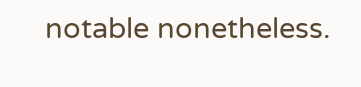notable nonetheless.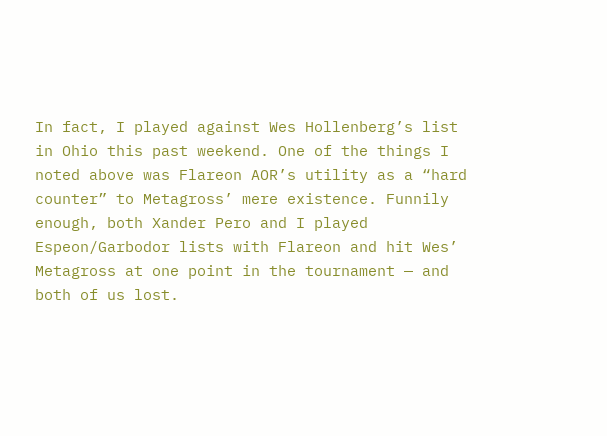In fact, I played against Wes Hollenberg’s list in Ohio this past weekend. One of the things I noted above was Flareon AOR’s utility as a “hard counter” to Metagross’ mere existence. Funnily enough, both Xander Pero and I played Espeon/Garbodor lists with Flareon and hit Wes’ Metagross at one point in the tournament — and both of us lost.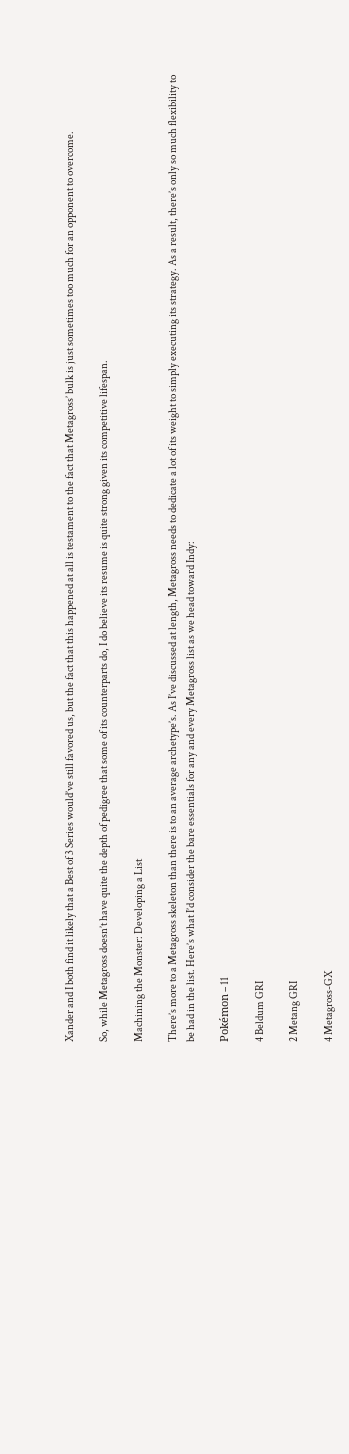Xander and I both find it likely that a Best of 3 Series would’ve still favored us, but the fact that this happened at all is testament to the fact that Metagross’ bulk is just sometimes too much for an opponent to overcome.

So, while Metagross doesn’t have quite the depth of pedigree that some of its counterparts do, I do believe its resume is quite strong given its competitive lifespan.

Machining the Monster: Developing a List

There’s more to a Metagross skeleton than there is to an average archetype’s. As I’ve discussed at length, Metagross needs to dedicate a lot of its weight to simply executing its strategy. As a result, there’s only so much flexibility to be had in the list. Here’s what I’d consider the bare essentials for any and every Metagross list as we head toward Indy:

Pokémon – 11

4 Beldum GRI

2 Metang GRI

4 Metagross-GX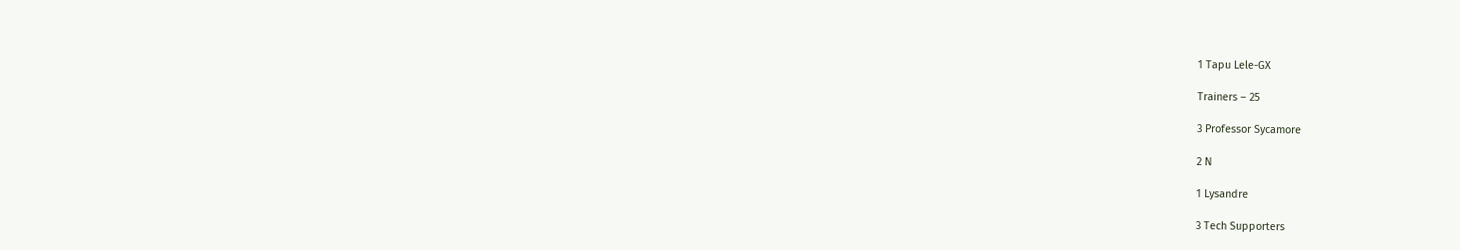1 Tapu Lele-GX

Trainers – 25

3 Professor Sycamore

2 N

1 Lysandre

3 Tech Supporters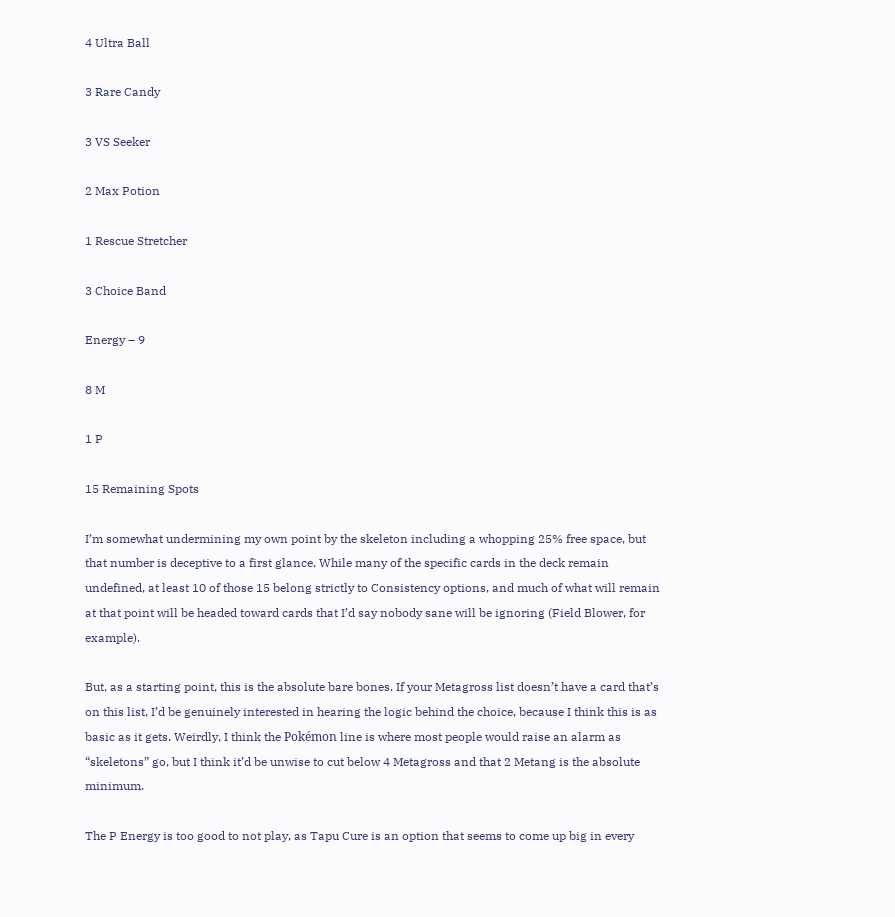4 Ultra Ball

3 Rare Candy

3 VS Seeker

2 Max Potion

1 Rescue Stretcher

3 Choice Band

Energy – 9

8 M

1 P

15 Remaining Spots

I’m somewhat undermining my own point by the skeleton including a whopping 25% free space, but that number is deceptive to a first glance. While many of the specific cards in the deck remain undefined, at least 10 of those 15 belong strictly to Consistency options, and much of what will remain at that point will be headed toward cards that I’d say nobody sane will be ignoring (Field Blower, for example).

But, as a starting point, this is the absolute bare bones. If your Metagross list doesn’t have a card that’s on this list, I’d be genuinely interested in hearing the logic behind the choice, because I think this is as basic as it gets. Weirdly, I think the Pokémon line is where most people would raise an alarm as “skeletons” go, but I think it’d be unwise to cut below 4 Metagross and that 2 Metang is the absolute minimum.

The P Energy is too good to not play, as Tapu Cure is an option that seems to come up big in every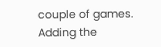couple of games. Adding the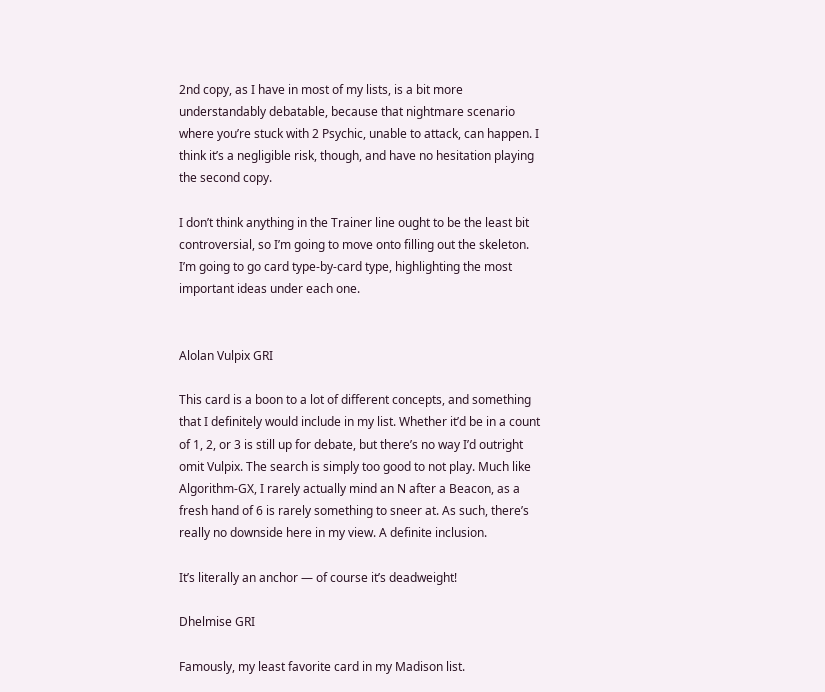2nd copy, as I have in most of my lists, is a bit more understandably debatable, because that nightmare scenario where you’re stuck with 2 Psychic, unable to attack, can happen. I think it’s a negligible risk, though, and have no hesitation playing the second copy.

I don’t think anything in the Trainer line ought to be the least bit controversial, so I’m going to move onto filling out the skeleton. I’m going to go card type-by-card type, highlighting the most important ideas under each one.


Alolan Vulpix GRI

This card is a boon to a lot of different concepts, and something that I definitely would include in my list. Whether it’d be in a count of 1, 2, or 3 is still up for debate, but there’s no way I’d outright omit Vulpix. The search is simply too good to not play. Much like Algorithm-GX, I rarely actually mind an N after a Beacon, as a fresh hand of 6 is rarely something to sneer at. As such, there’s really no downside here in my view. A definite inclusion.

It’s literally an anchor — of course it’s deadweight!

Dhelmise GRI

Famously, my least favorite card in my Madison list.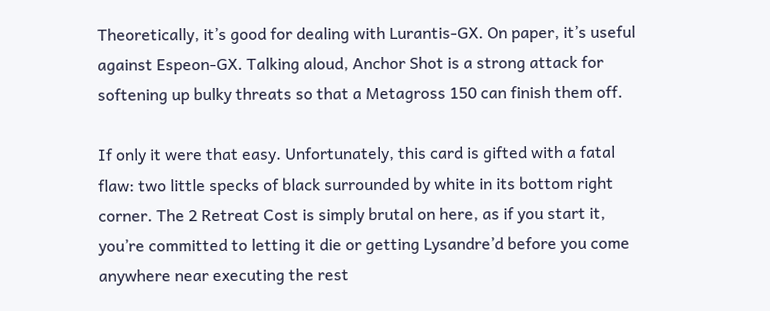Theoretically, it’s good for dealing with Lurantis-GX. On paper, it’s useful against Espeon-GX. Talking aloud, Anchor Shot is a strong attack for softening up bulky threats so that a Metagross 150 can finish them off.

If only it were that easy. Unfortunately, this card is gifted with a fatal flaw: two little specks of black surrounded by white in its bottom right corner. The 2 Retreat Cost is simply brutal on here, as if you start it, you’re committed to letting it die or getting Lysandre’d before you come anywhere near executing the rest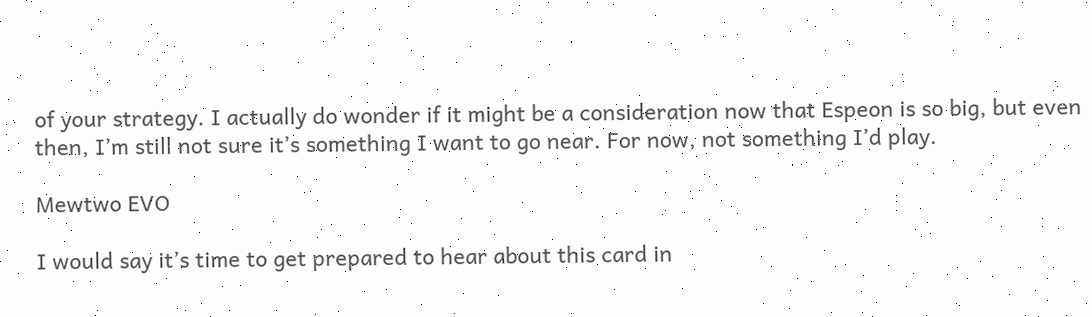of your strategy. I actually do wonder if it might be a consideration now that Espeon is so big, but even then, I’m still not sure it’s something I want to go near. For now, not something I’d play.

Mewtwo EVO

I would say it’s time to get prepared to hear about this card in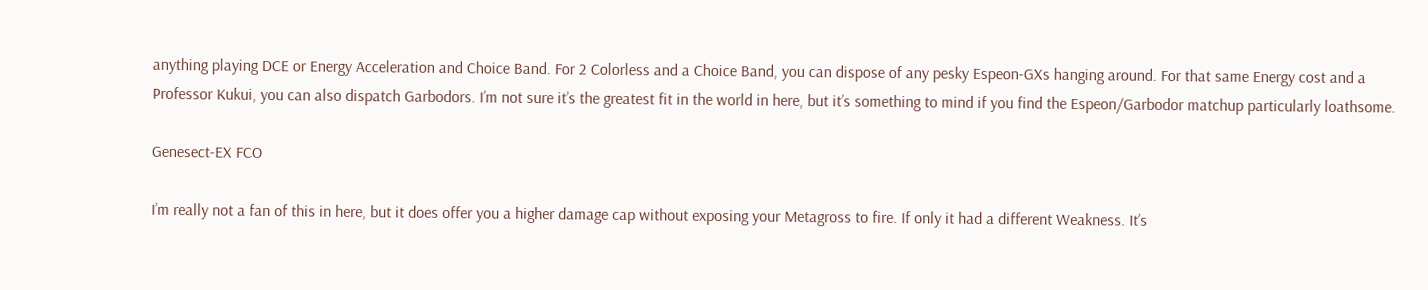anything playing DCE or Energy Acceleration and Choice Band. For 2 Colorless and a Choice Band, you can dispose of any pesky Espeon-GXs hanging around. For that same Energy cost and a Professor Kukui, you can also dispatch Garbodors. I’m not sure it’s the greatest fit in the world in here, but it’s something to mind if you find the Espeon/Garbodor matchup particularly loathsome.

Genesect-EX FCO

I’m really not a fan of this in here, but it does offer you a higher damage cap without exposing your Metagross to fire. If only it had a different Weakness. It’s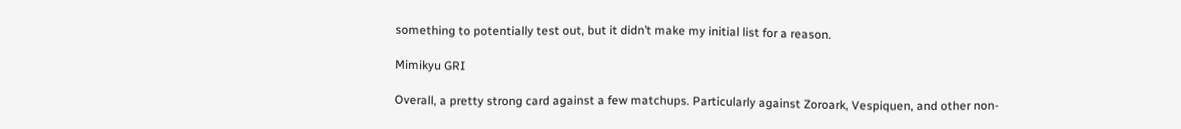something to potentially test out, but it didn’t make my initial list for a reason.

Mimikyu GRI

Overall, a pretty strong card against a few matchups. Particularly against Zoroark, Vespiquen, and other non-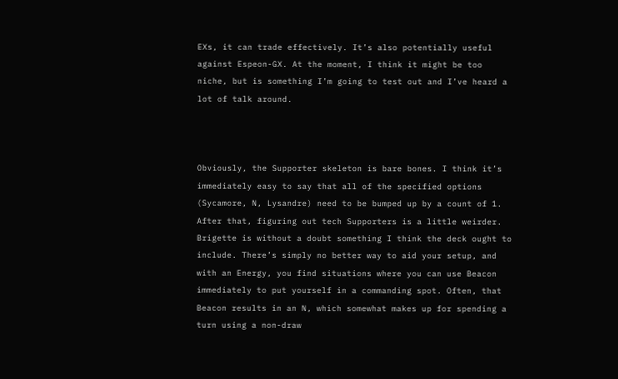EXs, it can trade effectively. It’s also potentially useful against Espeon-GX. At the moment, I think it might be too niche, but is something I’m going to test out and I’ve heard a lot of talk around.



Obviously, the Supporter skeleton is bare bones. I think it’s immediately easy to say that all of the specified options (Sycamore, N, Lysandre) need to be bumped up by a count of 1. After that, figuring out tech Supporters is a little weirder. Brigette is without a doubt something I think the deck ought to include. There’s simply no better way to aid your setup, and with an Energy, you find situations where you can use Beacon immediately to put yourself in a commanding spot. Often, that Beacon results in an N, which somewhat makes up for spending a turn using a non-draw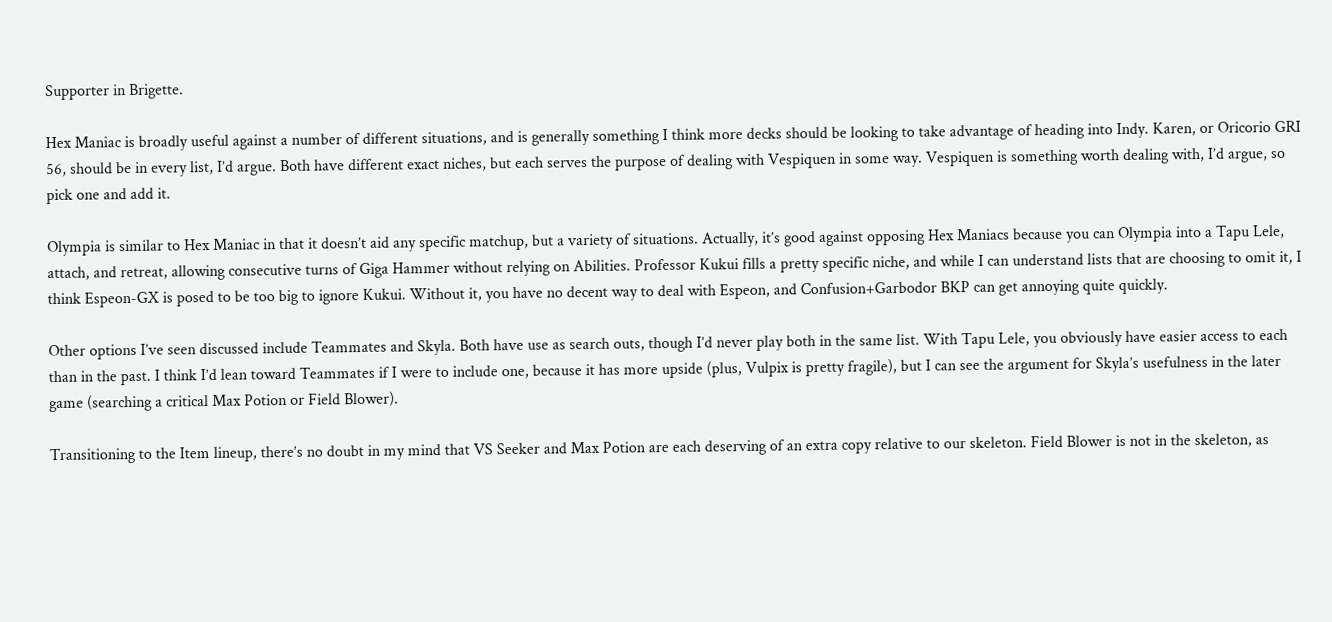Supporter in Brigette.

Hex Maniac is broadly useful against a number of different situations, and is generally something I think more decks should be looking to take advantage of heading into Indy. Karen, or Oricorio GRI 56, should be in every list, I’d argue. Both have different exact niches, but each serves the purpose of dealing with Vespiquen in some way. Vespiquen is something worth dealing with, I’d argue, so pick one and add it.

Olympia is similar to Hex Maniac in that it doesn’t aid any specific matchup, but a variety of situations. Actually, it’s good against opposing Hex Maniacs because you can Olympia into a Tapu Lele, attach, and retreat, allowing consecutive turns of Giga Hammer without relying on Abilities. Professor Kukui fills a pretty specific niche, and while I can understand lists that are choosing to omit it, I think Espeon-GX is posed to be too big to ignore Kukui. Without it, you have no decent way to deal with Espeon, and Confusion+Garbodor BKP can get annoying quite quickly.

Other options I’ve seen discussed include Teammates and Skyla. Both have use as search outs, though I’d never play both in the same list. With Tapu Lele, you obviously have easier access to each than in the past. I think I’d lean toward Teammates if I were to include one, because it has more upside (plus, Vulpix is pretty fragile), but I can see the argument for Skyla’s usefulness in the later game (searching a critical Max Potion or Field Blower).

Transitioning to the Item lineup, there’s no doubt in my mind that VS Seeker and Max Potion are each deserving of an extra copy relative to our skeleton. Field Blower is not in the skeleton, as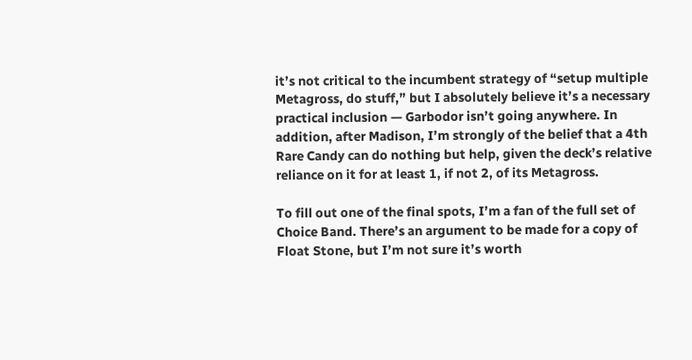it’s not critical to the incumbent strategy of “setup multiple Metagross, do stuff,” but I absolutely believe it’s a necessary practical inclusion — Garbodor isn’t going anywhere. In addition, after Madison, I’m strongly of the belief that a 4th Rare Candy can do nothing but help, given the deck’s relative reliance on it for at least 1, if not 2, of its Metagross.

To fill out one of the final spots, I’m a fan of the full set of Choice Band. There’s an argument to be made for a copy of Float Stone, but I’m not sure it’s worth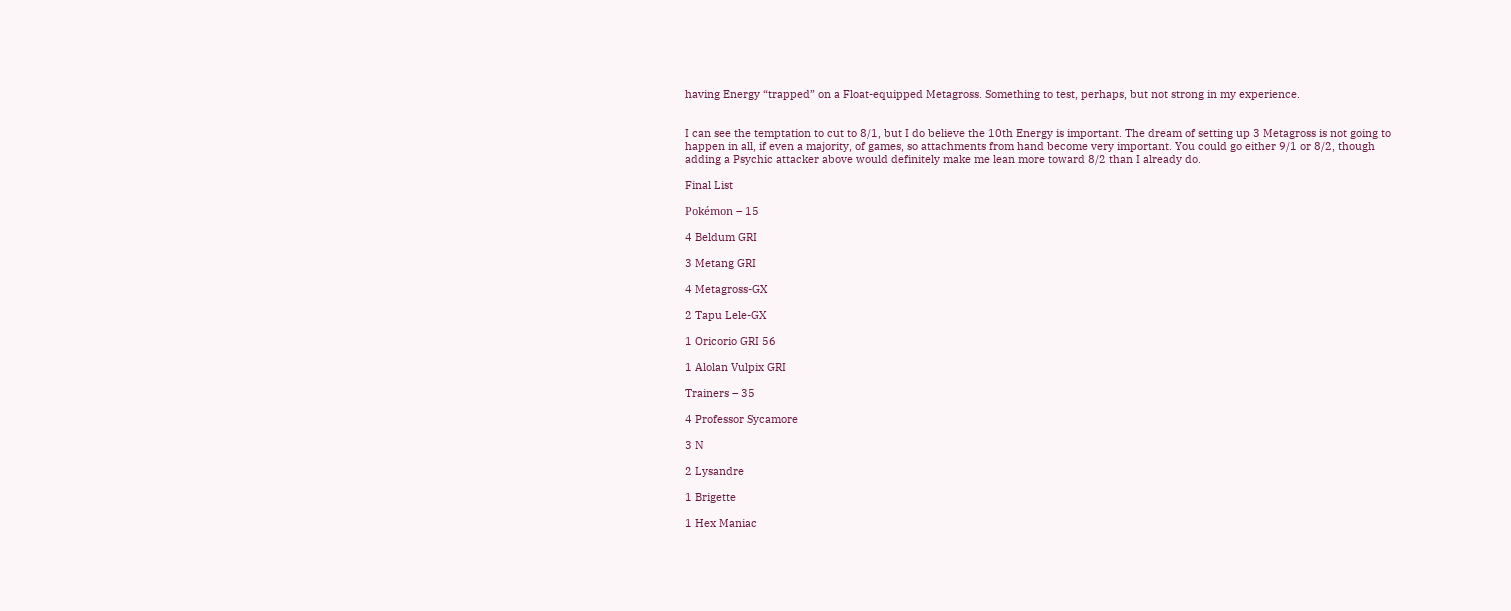having Energy “trapped” on a Float-equipped Metagross. Something to test, perhaps, but not strong in my experience.


I can see the temptation to cut to 8/1, but I do believe the 10th Energy is important. The dream of setting up 3 Metagross is not going to happen in all, if even a majority, of games, so attachments from hand become very important. You could go either 9/1 or 8/2, though adding a Psychic attacker above would definitely make me lean more toward 8/2 than I already do.

Final List

Pokémon – 15

4 Beldum GRI

3 Metang GRI

4 Metagross-GX

2 Tapu Lele-GX

1 Oricorio GRI 56

1 Alolan Vulpix GRI

Trainers – 35

4 Professor Sycamore

3 N

2 Lysandre

1 Brigette

1 Hex Maniac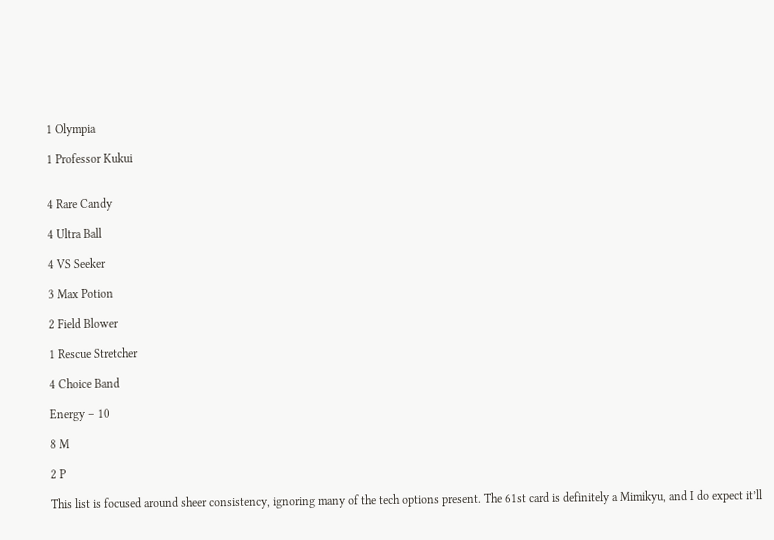1 Olympia

1 Professor Kukui


4 Rare Candy

4 Ultra Ball

4 VS Seeker

3 Max Potion

2 Field Blower

1 Rescue Stretcher

4 Choice Band

Energy – 10

8 M

2 P

This list is focused around sheer consistency, ignoring many of the tech options present. The 61st card is definitely a Mimikyu, and I do expect it’ll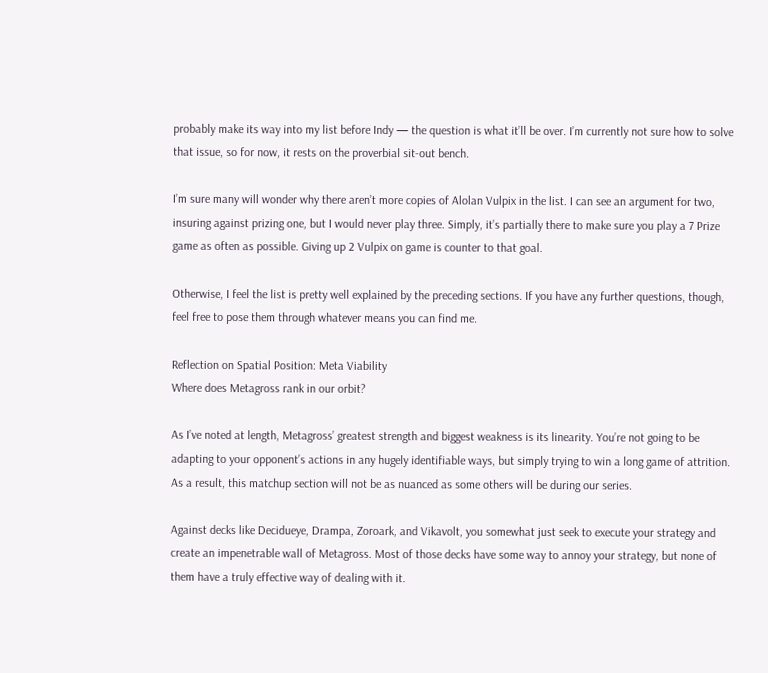probably make its way into my list before Indy — the question is what it’ll be over. I’m currently not sure how to solve that issue, so for now, it rests on the proverbial sit-out bench.

I’m sure many will wonder why there aren’t more copies of Alolan Vulpix in the list. I can see an argument for two, insuring against prizing one, but I would never play three. Simply, it’s partially there to make sure you play a 7 Prize game as often as possible. Giving up 2 Vulpix on game is counter to that goal.

Otherwise, I feel the list is pretty well explained by the preceding sections. If you have any further questions, though, feel free to pose them through whatever means you can find me.

Reflection on Spatial Position: Meta Viability
Where does Metagross rank in our orbit?

As I’ve noted at length, Metagross’ greatest strength and biggest weakness is its linearity. You’re not going to be adapting to your opponent’s actions in any hugely identifiable ways, but simply trying to win a long game of attrition. As a result, this matchup section will not be as nuanced as some others will be during our series.

Against decks like Decidueye, Drampa, Zoroark, and Vikavolt, you somewhat just seek to execute your strategy and create an impenetrable wall of Metagross. Most of those decks have some way to annoy your strategy, but none of them have a truly effective way of dealing with it.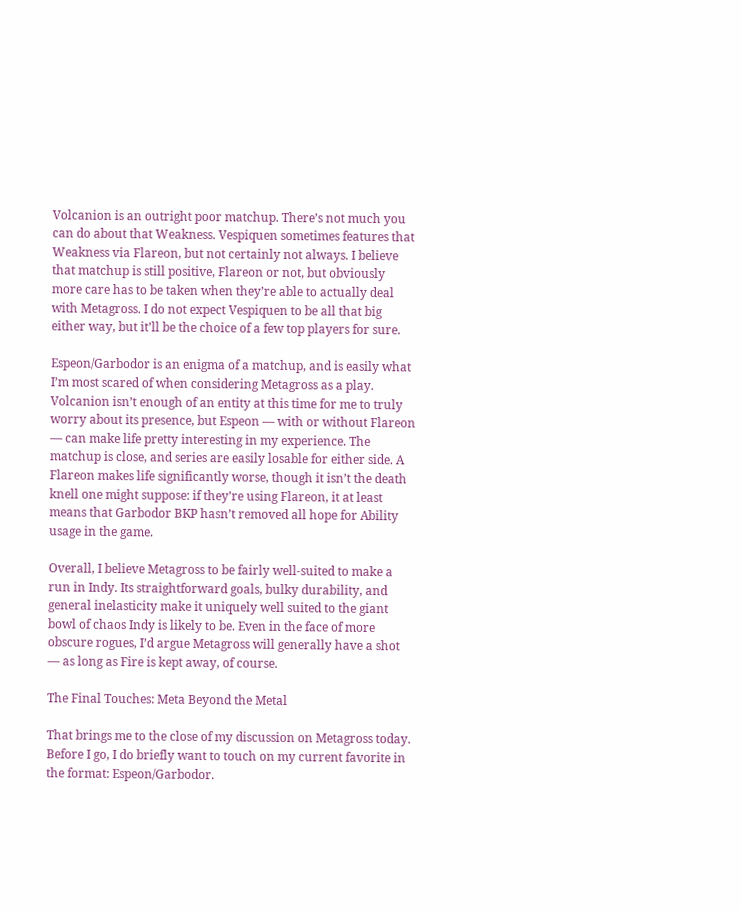Volcanion is an outright poor matchup. There’s not much you can do about that Weakness. Vespiquen sometimes features that Weakness via Flareon, but not certainly not always. I believe that matchup is still positive, Flareon or not, but obviously more care has to be taken when they’re able to actually deal with Metagross. I do not expect Vespiquen to be all that big either way, but it’ll be the choice of a few top players for sure.

Espeon/Garbodor is an enigma of a matchup, and is easily what I’m most scared of when considering Metagross as a play. Volcanion isn’t enough of an entity at this time for me to truly worry about its presence, but Espeon — with or without Flareon — can make life pretty interesting in my experience. The matchup is close, and series are easily losable for either side. A Flareon makes life significantly worse, though it isn’t the death knell one might suppose: if they’re using Flareon, it at least means that Garbodor BKP hasn’t removed all hope for Ability usage in the game.

Overall, I believe Metagross to be fairly well-suited to make a run in Indy. Its straightforward goals, bulky durability, and general inelasticity make it uniquely well suited to the giant bowl of chaos Indy is likely to be. Even in the face of more obscure rogues, I’d argue Metagross will generally have a shot — as long as Fire is kept away, of course.

The Final Touches: Meta Beyond the Metal

That brings me to the close of my discussion on Metagross today. Before I go, I do briefly want to touch on my current favorite in the format: Espeon/Garbodor.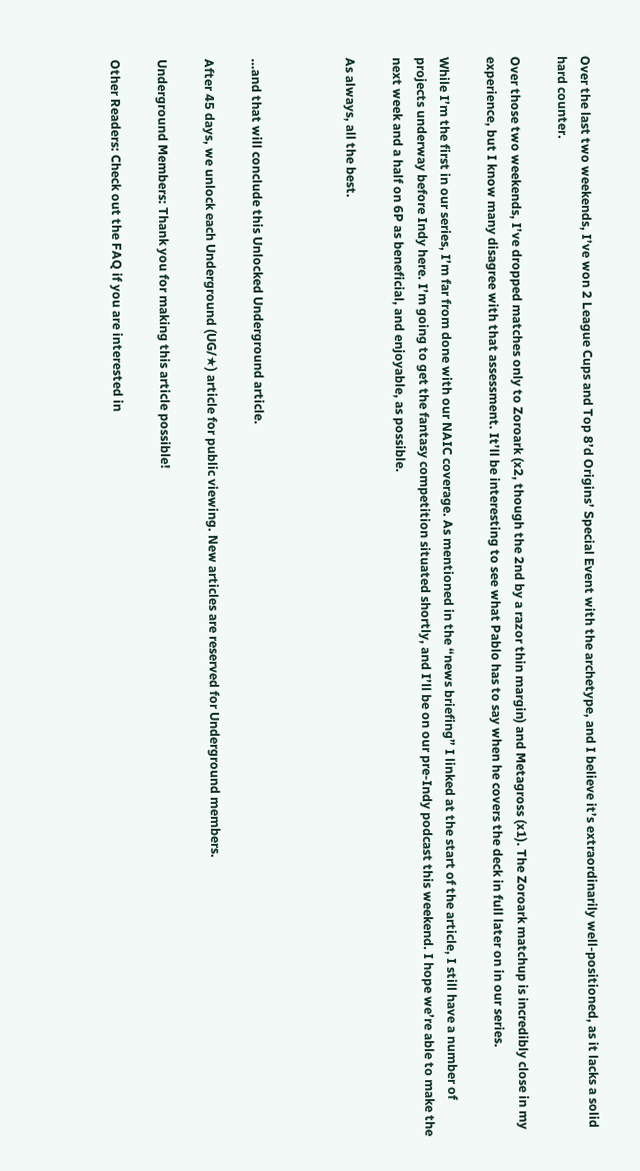Over the last two weekends, I’ve won 2 League Cups and Top 8’d Origins’ Special Event with the archetype, and I believe it’s extraordinarily well-positioned, as it lacks a solid hard counter.

Over those two weekends, I’ve dropped matches only to Zoroark (x2, though the 2nd by a razor thin margin) and Metagross (x1). The Zoroark matchup is incredibly close in my experience, but I know many disagree with that assessment. It’ll be interesting to see what Pablo has to say when he covers the deck in full later on in our series.

While I’m the first in our series, I’m far from done with our NAIC coverage. As mentioned in the “news briefing” I linked at the start of the article, I still have a number of projects underway before Indy here. I’m going to get the fantasy competition situated shortly, and I’ll be on our pre-Indy podcast this weekend. I hope we’re able to make the next week and a half on 6P as beneficial, and enjoyable, as possible.

As always, all the best.



…and that will conclude this Unlocked Underground article.

After 45 days, we unlock each Underground (UG/★) article for public viewing. New articles are reserved for Underground members.

Underground Members: Thank you for making this article possible!

Other Readers: Check out the FAQ if you are interested in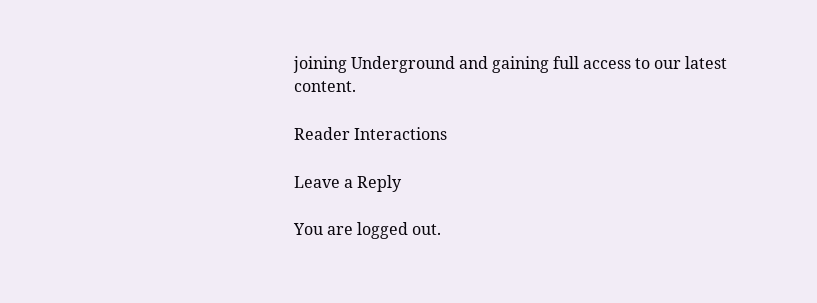joining Underground and gaining full access to our latest content.

Reader Interactions

Leave a Reply

You are logged out.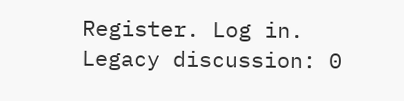Register. Log in. Legacy discussion: 0